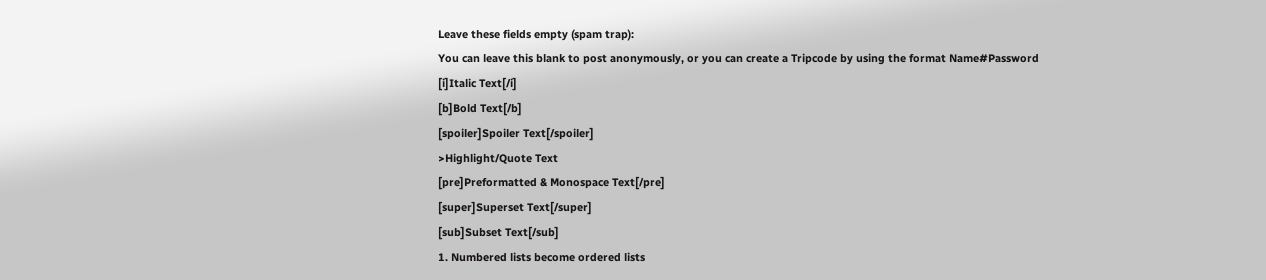Leave these fields empty (spam trap):
You can leave this blank to post anonymously, or you can create a Tripcode by using the format Name#Password
[i]Italic Text[/i]
[b]Bold Text[/b]
[spoiler]Spoiler Text[/spoiler]
>Highlight/Quote Text
[pre]Preformatted & Monospace Text[/pre]
[super]Superset Text[/super]
[sub]Subset Text[/sub]
1. Numbered lists become ordered lists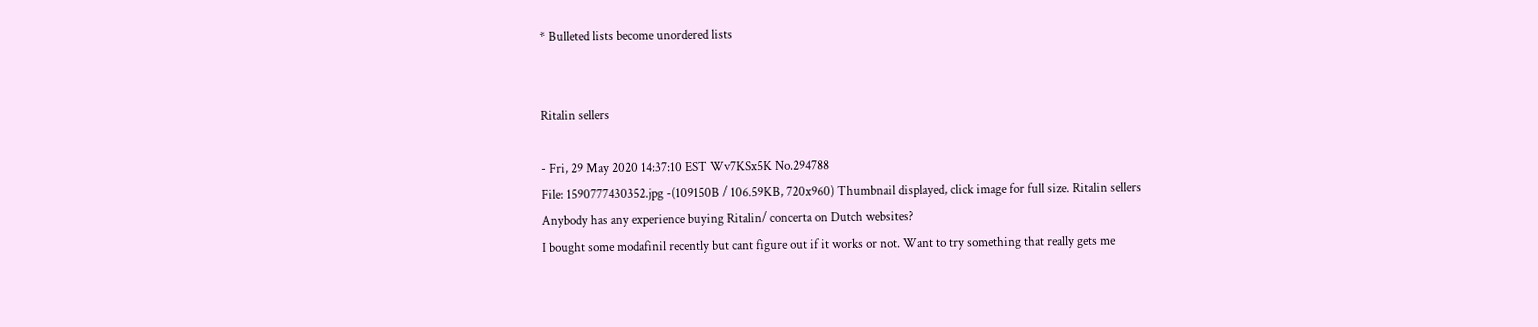* Bulleted lists become unordered lists


Ritalin sellers

- Fri, 29 May 2020 14:37:10 EST Wv7KSx5K No.294788
File: 1590777430352.jpg -(109150B / 106.59KB, 720x960) Thumbnail displayed, click image for full size. Ritalin sellers
Anybody has any experience buying Ritalin/ concerta on Dutch websites?
I bought some modafinil recently but cant figure out if it works or not. Want to try something that really gets me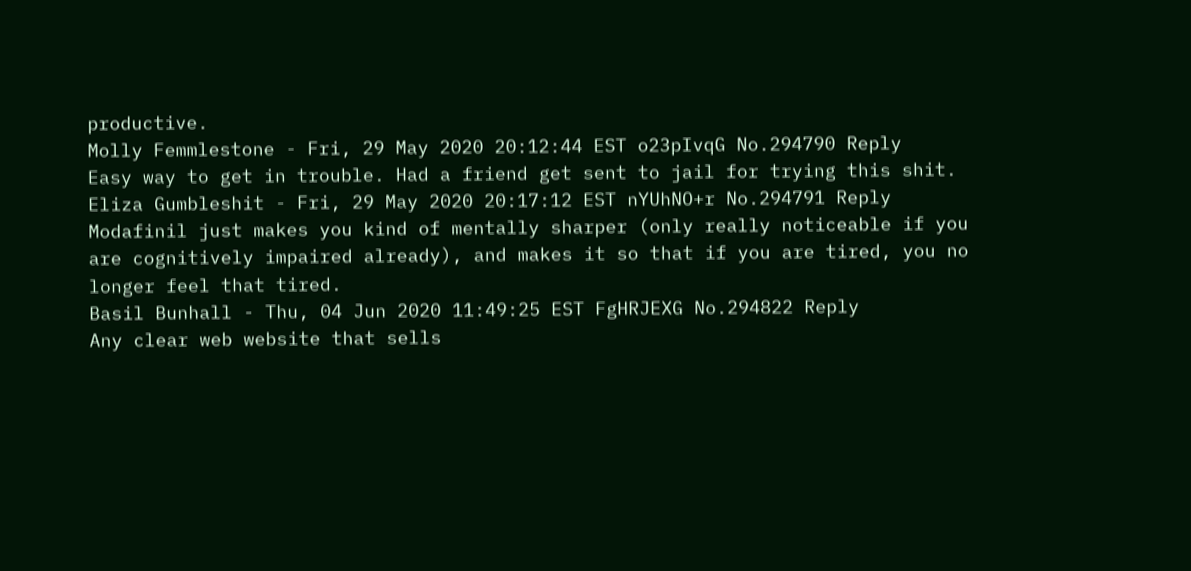productive.
Molly Femmlestone - Fri, 29 May 2020 20:12:44 EST o23pIvqG No.294790 Reply
Easy way to get in trouble. Had a friend get sent to jail for trying this shit.
Eliza Gumbleshit - Fri, 29 May 2020 20:17:12 EST nYUhNO+r No.294791 Reply
Modafinil just makes you kind of mentally sharper (only really noticeable if you are cognitively impaired already), and makes it so that if you are tired, you no longer feel that tired.
Basil Bunhall - Thu, 04 Jun 2020 11:49:25 EST FgHRJEXG No.294822 Reply
Any clear web website that sells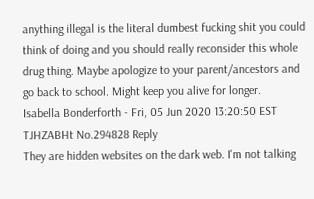anything illegal is the literal dumbest fucking shit you could think of doing and you should really reconsider this whole drug thing. Maybe apologize to your parent/ancestors and go back to school. Might keep you alive for longer.
Isabella Bonderforth - Fri, 05 Jun 2020 13:20:50 EST TJHZABHt No.294828 Reply
They are hidden websites on the dark web. I'm not talking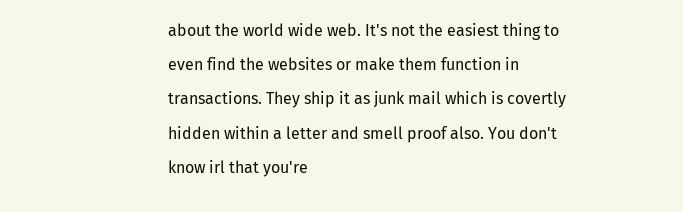about the world wide web. It's not the easiest thing to even find the websites or make them function in transactions. They ship it as junk mail which is covertly hidden within a letter and smell proof also. You don't know irl that you're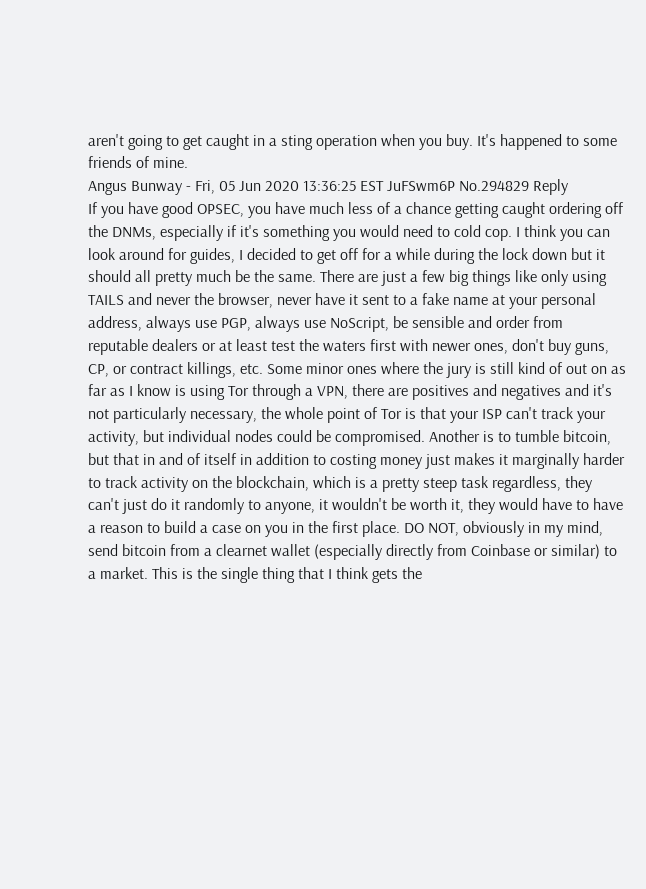aren't going to get caught in a sting operation when you buy. It's happened to some friends of mine.
Angus Bunway - Fri, 05 Jun 2020 13:36:25 EST JuFSwm6P No.294829 Reply
If you have good OPSEC, you have much less of a chance getting caught ordering off the DNMs, especially if it's something you would need to cold cop. I think you can look around for guides, I decided to get off for a while during the lock down but it should all pretty much be the same. There are just a few big things like only using TAILS and never the browser, never have it sent to a fake name at your personal address, always use PGP, always use NoScript, be sensible and order from reputable dealers or at least test the waters first with newer ones, don't buy guns, CP, or contract killings, etc. Some minor ones where the jury is still kind of out on as far as I know is using Tor through a VPN, there are positives and negatives and it's not particularly necessary, the whole point of Tor is that your ISP can't track your activity, but individual nodes could be compromised. Another is to tumble bitcoin, but that in and of itself in addition to costing money just makes it marginally harder to track activity on the blockchain, which is a pretty steep task regardless, they can't just do it randomly to anyone, it wouldn't be worth it, they would have to have a reason to build a case on you in the first place. DO NOT, obviously in my mind, send bitcoin from a clearnet wallet (especially directly from Coinbase or similar) to a market. This is the single thing that I think gets the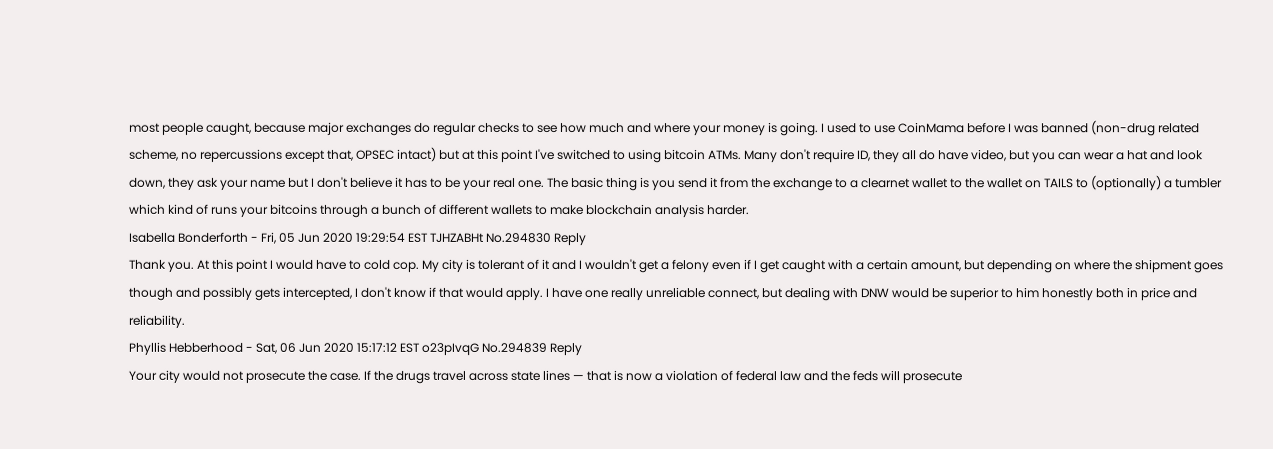most people caught, because major exchanges do regular checks to see how much and where your money is going. I used to use CoinMama before I was banned (non-drug related scheme, no repercussions except that, OPSEC intact) but at this point I've switched to using bitcoin ATMs. Many don't require ID, they all do have video, but you can wear a hat and look down, they ask your name but I don't believe it has to be your real one. The basic thing is you send it from the exchange to a clearnet wallet to the wallet on TAILS to (optionally) a tumbler which kind of runs your bitcoins through a bunch of different wallets to make blockchain analysis harder.
Isabella Bonderforth - Fri, 05 Jun 2020 19:29:54 EST TJHZABHt No.294830 Reply
Thank you. At this point I would have to cold cop. My city is tolerant of it and I wouldn't get a felony even if I get caught with a certain amount, but depending on where the shipment goes though and possibly gets intercepted, I don't know if that would apply. I have one really unreliable connect, but dealing with DNW would be superior to him honestly both in price and reliability.
Phyllis Hebberhood - Sat, 06 Jun 2020 15:17:12 EST o23pIvqG No.294839 Reply
Your city would not prosecute the case. If the drugs travel across state lines — that is now a violation of federal law and the feds will prosecute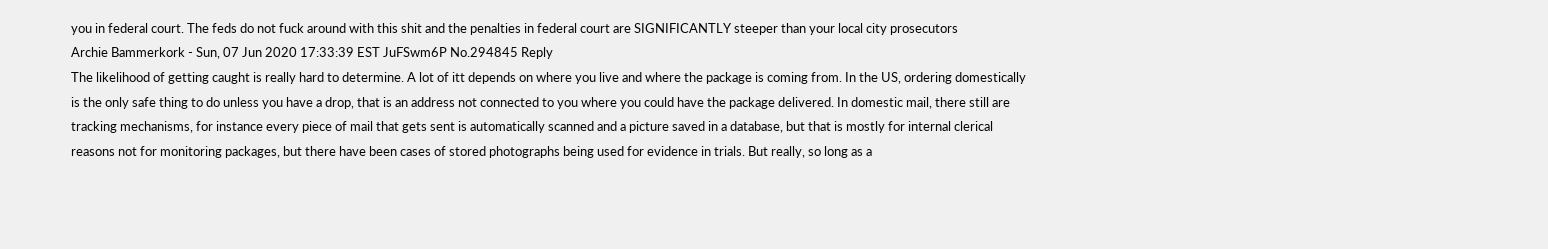you in federal court. The feds do not fuck around with this shit and the penalties in federal court are SIGNIFICANTLY steeper than your local city prosecutors
Archie Bammerkork - Sun, 07 Jun 2020 17:33:39 EST JuFSwm6P No.294845 Reply
The likelihood of getting caught is really hard to determine. A lot of itt depends on where you live and where the package is coming from. In the US, ordering domestically is the only safe thing to do unless you have a drop, that is an address not connected to you where you could have the package delivered. In domestic mail, there still are tracking mechanisms, for instance every piece of mail that gets sent is automatically scanned and a picture saved in a database, but that is mostly for internal clerical reasons not for monitoring packages, but there have been cases of stored photographs being used for evidence in trials. But really, so long as a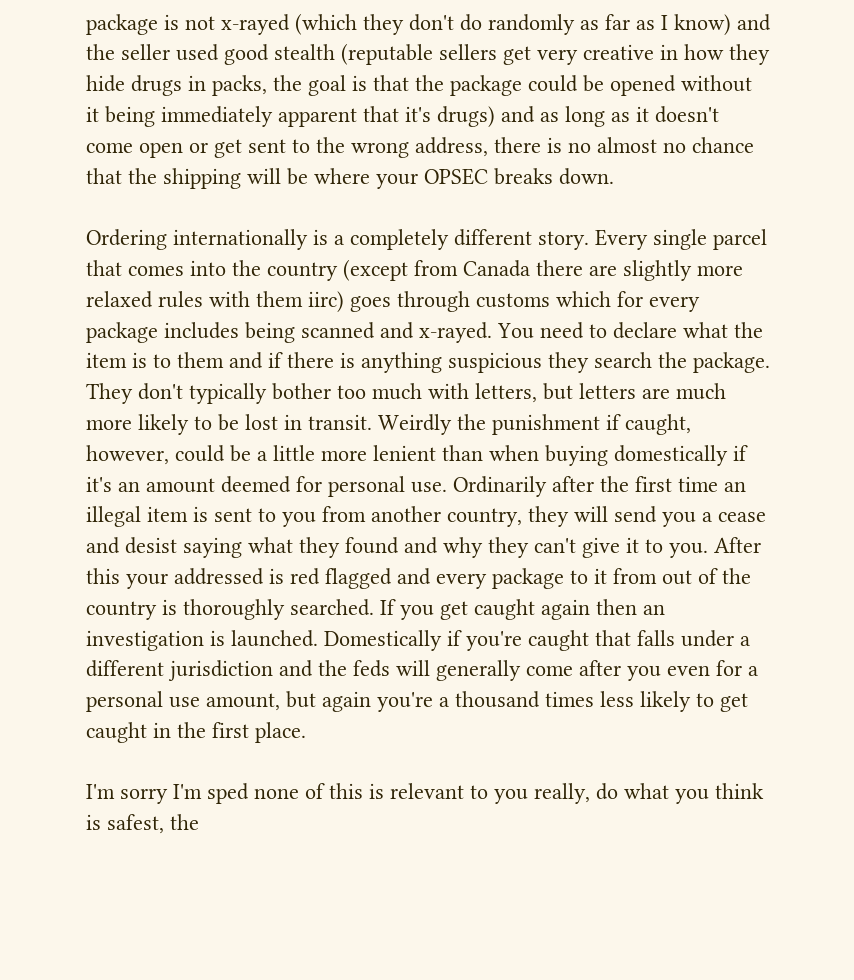package is not x-rayed (which they don't do randomly as far as I know) and the seller used good stealth (reputable sellers get very creative in how they hide drugs in packs, the goal is that the package could be opened without it being immediately apparent that it's drugs) and as long as it doesn't come open or get sent to the wrong address, there is no almost no chance that the shipping will be where your OPSEC breaks down.

Ordering internationally is a completely different story. Every single parcel that comes into the country (except from Canada there are slightly more relaxed rules with them iirc) goes through customs which for every package includes being scanned and x-rayed. You need to declare what the item is to them and if there is anything suspicious they search the package. They don't typically bother too much with letters, but letters are much more likely to be lost in transit. Weirdly the punishment if caught, however, could be a little more lenient than when buying domestically if it's an amount deemed for personal use. Ordinarily after the first time an illegal item is sent to you from another country, they will send you a cease and desist saying what they found and why they can't give it to you. After this your addressed is red flagged and every package to it from out of the country is thoroughly searched. If you get caught again then an investigation is launched. Domestically if you're caught that falls under a different jurisdiction and the feds will generally come after you even for a personal use amount, but again you're a thousand times less likely to get caught in the first place.

I'm sorry I'm sped none of this is relevant to you really, do what you think is safest, the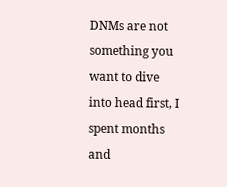DNMs are not something you want to dive into head first, I spent months and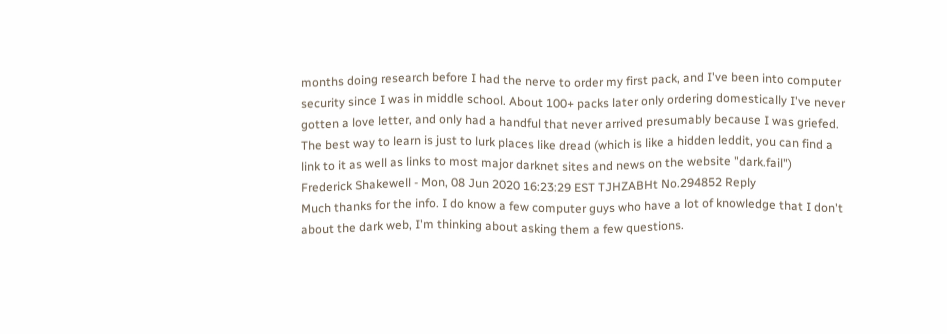months doing research before I had the nerve to order my first pack, and I've been into computer security since I was in middle school. About 100+ packs later only ordering domestically I've never gotten a love letter, and only had a handful that never arrived presumably because I was griefed. The best way to learn is just to lurk places like dread (which is like a hidden leddit, you can find a link to it as well as links to most major darknet sites and news on the website "dark.fail")
Frederick Shakewell - Mon, 08 Jun 2020 16:23:29 EST TJHZABHt No.294852 Reply
Much thanks for the info. I do know a few computer guys who have a lot of knowledge that I don't about the dark web, I'm thinking about asking them a few questions.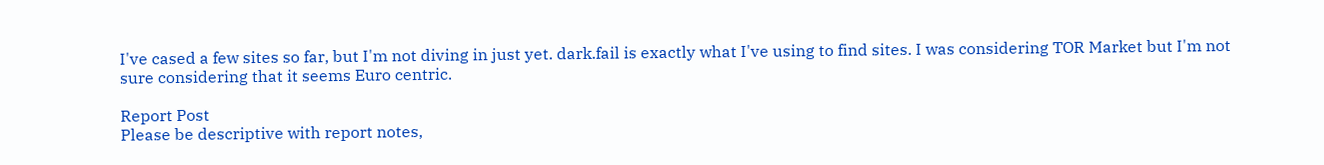I've cased a few sites so far, but I'm not diving in just yet. dark.fail is exactly what I've using to find sites. I was considering TOR Market but I'm not sure considering that it seems Euro centric.

Report Post
Please be descriptive with report notes,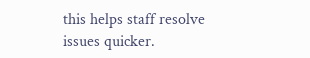this helps staff resolve issues quicker.